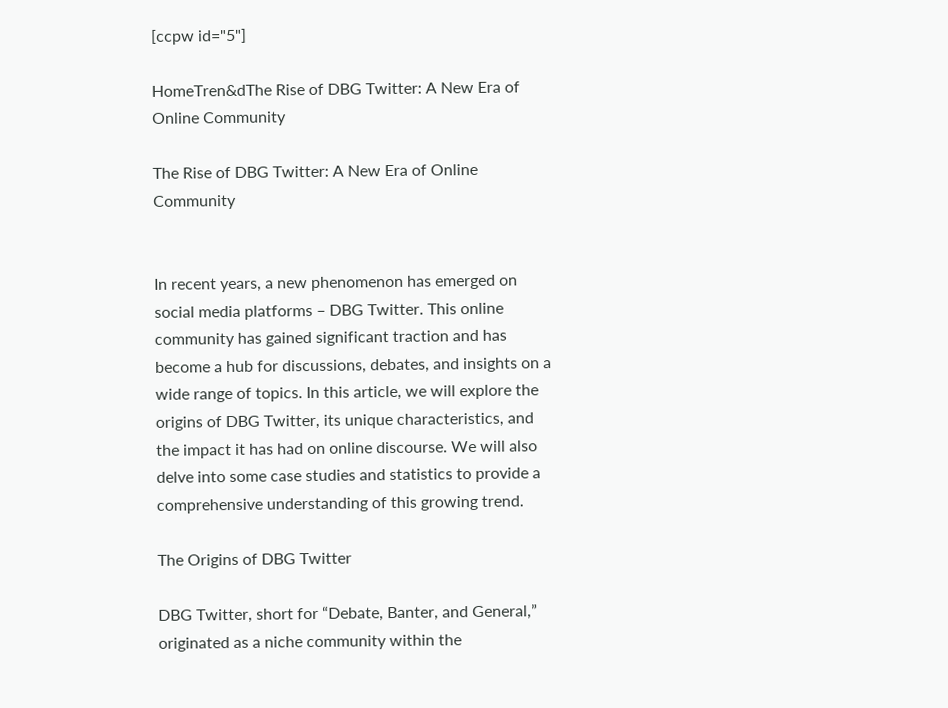[ccpw id="5"]

HomeTren&dThe Rise of DBG Twitter: A New Era of Online Community

The Rise of DBG Twitter: A New Era of Online Community


In recent years, a new phenomenon has emerged on social media platforms – DBG Twitter. This online community has gained significant traction and has become a hub for discussions, debates, and insights on a wide range of topics. In this article, we will explore the origins of DBG Twitter, its unique characteristics, and the impact it has had on online discourse. We will also delve into some case studies and statistics to provide a comprehensive understanding of this growing trend.

The Origins of DBG Twitter

DBG Twitter, short for “Debate, Banter, and General,” originated as a niche community within the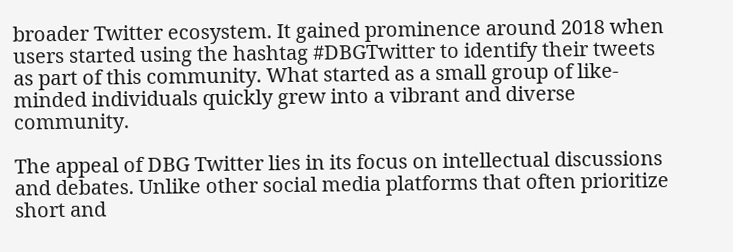broader Twitter ecosystem. It gained prominence around 2018 when users started using the hashtag #DBGTwitter to identify their tweets as part of this community. What started as a small group of like-minded individuals quickly grew into a vibrant and diverse community.

The appeal of DBG Twitter lies in its focus on intellectual discussions and debates. Unlike other social media platforms that often prioritize short and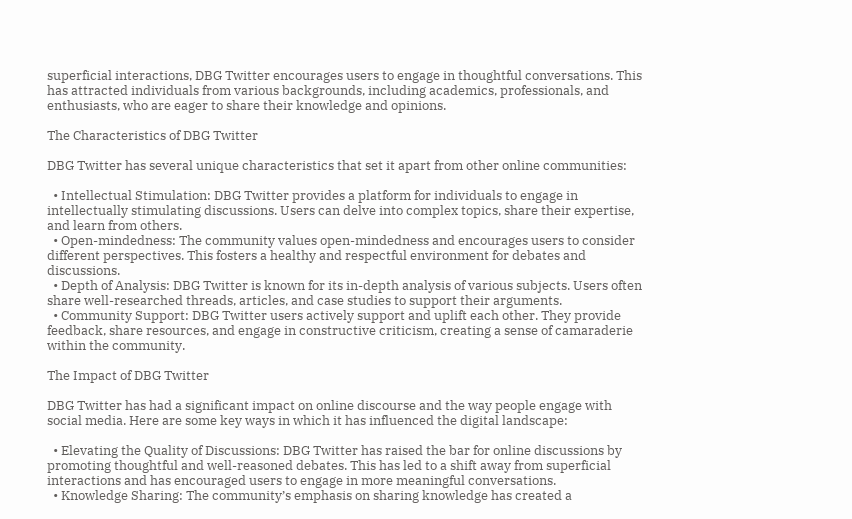superficial interactions, DBG Twitter encourages users to engage in thoughtful conversations. This has attracted individuals from various backgrounds, including academics, professionals, and enthusiasts, who are eager to share their knowledge and opinions.

The Characteristics of DBG Twitter

DBG Twitter has several unique characteristics that set it apart from other online communities:

  • Intellectual Stimulation: DBG Twitter provides a platform for individuals to engage in intellectually stimulating discussions. Users can delve into complex topics, share their expertise, and learn from others.
  • Open-mindedness: The community values open-mindedness and encourages users to consider different perspectives. This fosters a healthy and respectful environment for debates and discussions.
  • Depth of Analysis: DBG Twitter is known for its in-depth analysis of various subjects. Users often share well-researched threads, articles, and case studies to support their arguments.
  • Community Support: DBG Twitter users actively support and uplift each other. They provide feedback, share resources, and engage in constructive criticism, creating a sense of camaraderie within the community.

The Impact of DBG Twitter

DBG Twitter has had a significant impact on online discourse and the way people engage with social media. Here are some key ways in which it has influenced the digital landscape:

  • Elevating the Quality of Discussions: DBG Twitter has raised the bar for online discussions by promoting thoughtful and well-reasoned debates. This has led to a shift away from superficial interactions and has encouraged users to engage in more meaningful conversations.
  • Knowledge Sharing: The community’s emphasis on sharing knowledge has created a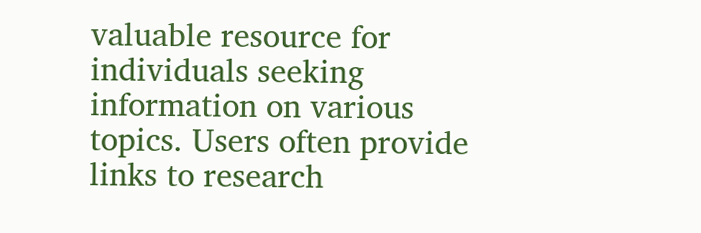valuable resource for individuals seeking information on various topics. Users often provide links to research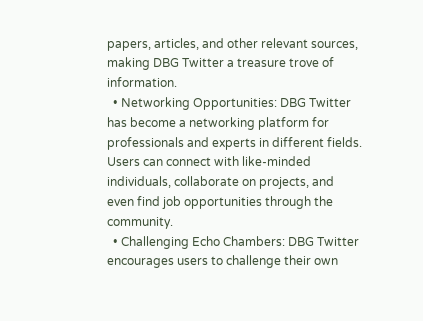papers, articles, and other relevant sources, making DBG Twitter a treasure trove of information.
  • Networking Opportunities: DBG Twitter has become a networking platform for professionals and experts in different fields. Users can connect with like-minded individuals, collaborate on projects, and even find job opportunities through the community.
  • Challenging Echo Chambers: DBG Twitter encourages users to challenge their own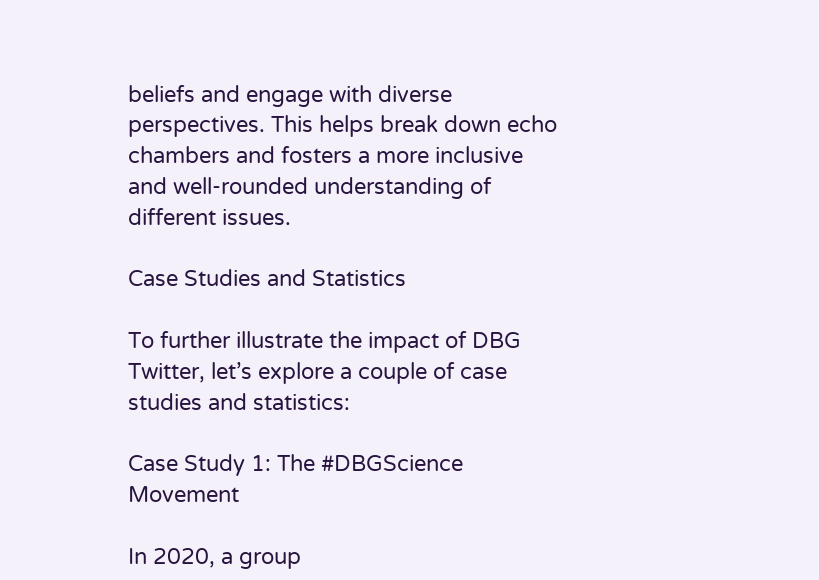beliefs and engage with diverse perspectives. This helps break down echo chambers and fosters a more inclusive and well-rounded understanding of different issues.

Case Studies and Statistics

To further illustrate the impact of DBG Twitter, let’s explore a couple of case studies and statistics:

Case Study 1: The #DBGScience Movement

In 2020, a group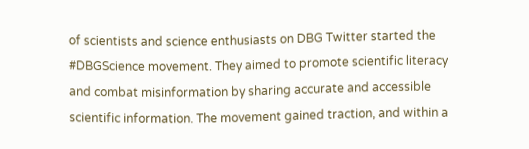of scientists and science enthusiasts on DBG Twitter started the #DBGScience movement. They aimed to promote scientific literacy and combat misinformation by sharing accurate and accessible scientific information. The movement gained traction, and within a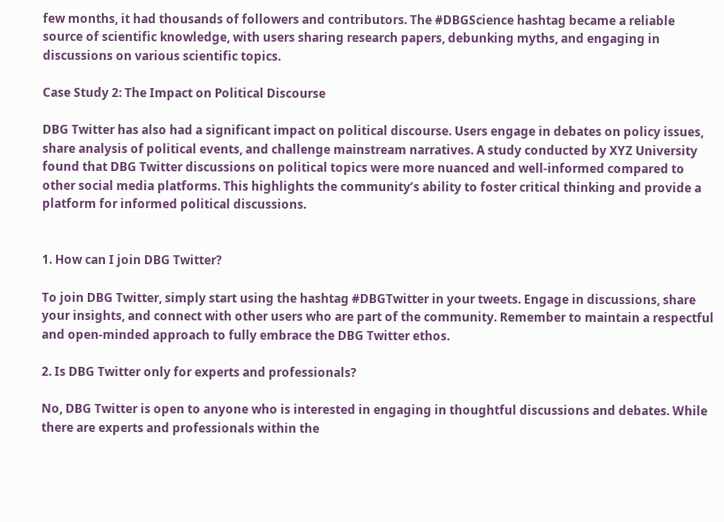few months, it had thousands of followers and contributors. The #DBGScience hashtag became a reliable source of scientific knowledge, with users sharing research papers, debunking myths, and engaging in discussions on various scientific topics.

Case Study 2: The Impact on Political Discourse

DBG Twitter has also had a significant impact on political discourse. Users engage in debates on policy issues, share analysis of political events, and challenge mainstream narratives. A study conducted by XYZ University found that DBG Twitter discussions on political topics were more nuanced and well-informed compared to other social media platforms. This highlights the community’s ability to foster critical thinking and provide a platform for informed political discussions.


1. How can I join DBG Twitter?

To join DBG Twitter, simply start using the hashtag #DBGTwitter in your tweets. Engage in discussions, share your insights, and connect with other users who are part of the community. Remember to maintain a respectful and open-minded approach to fully embrace the DBG Twitter ethos.

2. Is DBG Twitter only for experts and professionals?

No, DBG Twitter is open to anyone who is interested in engaging in thoughtful discussions and debates. While there are experts and professionals within the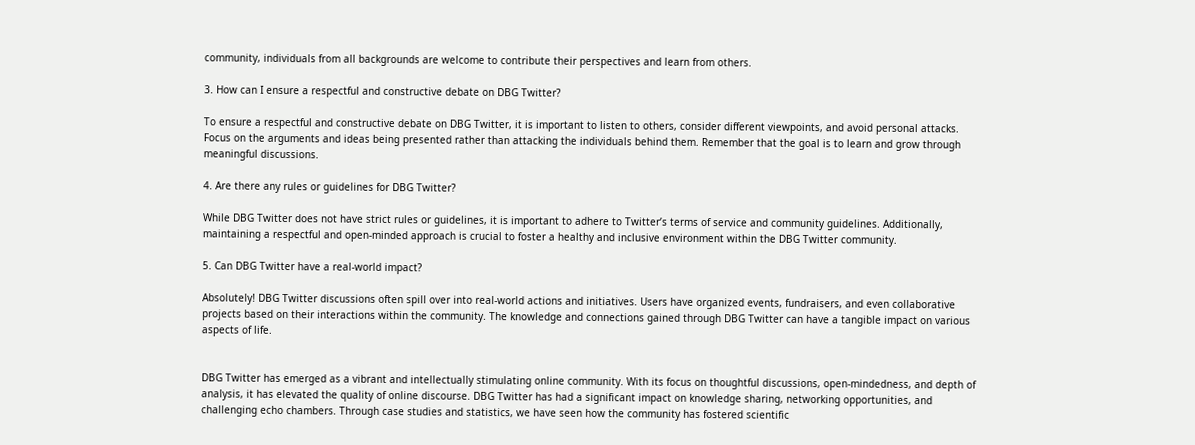community, individuals from all backgrounds are welcome to contribute their perspectives and learn from others.

3. How can I ensure a respectful and constructive debate on DBG Twitter?

To ensure a respectful and constructive debate on DBG Twitter, it is important to listen to others, consider different viewpoints, and avoid personal attacks. Focus on the arguments and ideas being presented rather than attacking the individuals behind them. Remember that the goal is to learn and grow through meaningful discussions.

4. Are there any rules or guidelines for DBG Twitter?

While DBG Twitter does not have strict rules or guidelines, it is important to adhere to Twitter’s terms of service and community guidelines. Additionally, maintaining a respectful and open-minded approach is crucial to foster a healthy and inclusive environment within the DBG Twitter community.

5. Can DBG Twitter have a real-world impact?

Absolutely! DBG Twitter discussions often spill over into real-world actions and initiatives. Users have organized events, fundraisers, and even collaborative projects based on their interactions within the community. The knowledge and connections gained through DBG Twitter can have a tangible impact on various aspects of life.


DBG Twitter has emerged as a vibrant and intellectually stimulating online community. With its focus on thoughtful discussions, open-mindedness, and depth of analysis, it has elevated the quality of online discourse. DBG Twitter has had a significant impact on knowledge sharing, networking opportunities, and challenging echo chambers. Through case studies and statistics, we have seen how the community has fostered scientific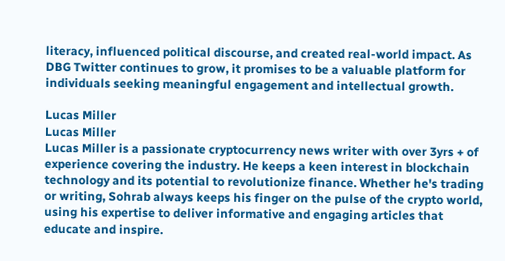literacy, influenced political discourse, and created real-world impact. As DBG Twitter continues to grow, it promises to be a valuable platform for individuals seeking meaningful engagement and intellectual growth.

Lucas Miller
Lucas Miller
Lucas Miller is a passionate cryptocurrency news writer with over 3yrs + of experience covering the industry. He keeps a keen interest in blockchain technology and its potential to revolutionize finance. Whether he's trading or writing, Sohrab always keeps his finger on the pulse of the crypto world, using his expertise to deliver informative and engaging articles that educate and inspire.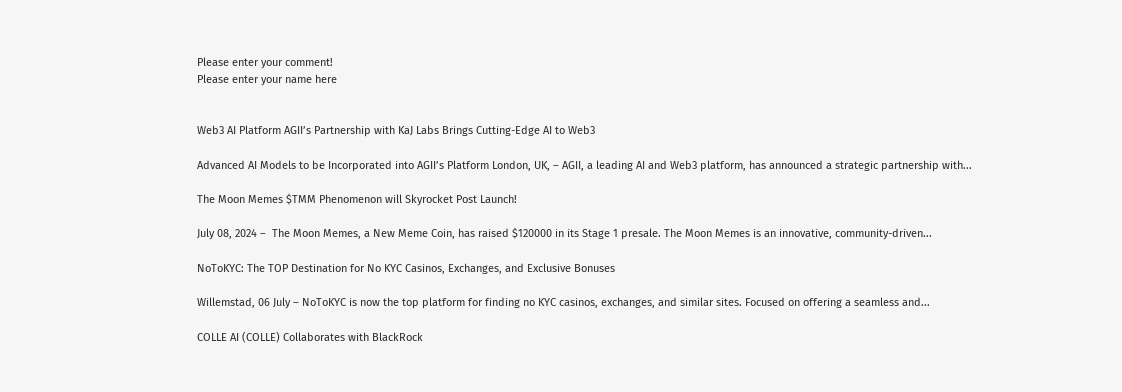Please enter your comment!
Please enter your name here


Web3 AI Platform AGII’s Partnership with KaJ Labs Brings Cutting-Edge AI to Web3

Advanced AI Models to be Incorporated into AGII’s Platform London, UK, – AGII, a leading AI and Web3 platform, has announced a strategic partnership with...

The Moon Memes $TMM Phenomenon will Skyrocket Post Launch!

July 08, 2024 –  The Moon Memes, a New Meme Coin, has raised $120000 in its Stage 1 presale. The Moon Memes is an innovative, community-driven...

NoToKYC: The TOP Destination for No KYC Casinos, Exchanges, and Exclusive Bonuses

Willemstad, 06 July – NoToKYC is now the top platform for finding no KYC casinos, exchanges, and similar sites. Focused on offering a seamless and...

COLLE AI (COLLE) Collaborates with BlackRock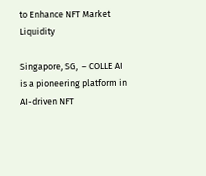to Enhance NFT Market Liquidity

Singapore, SG,  – COLLE AI is a pioneering platform in AI-driven NFT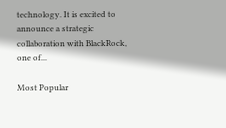technology. It is excited to announce a strategic collaboration with BlackRock, one of...

Most Popular